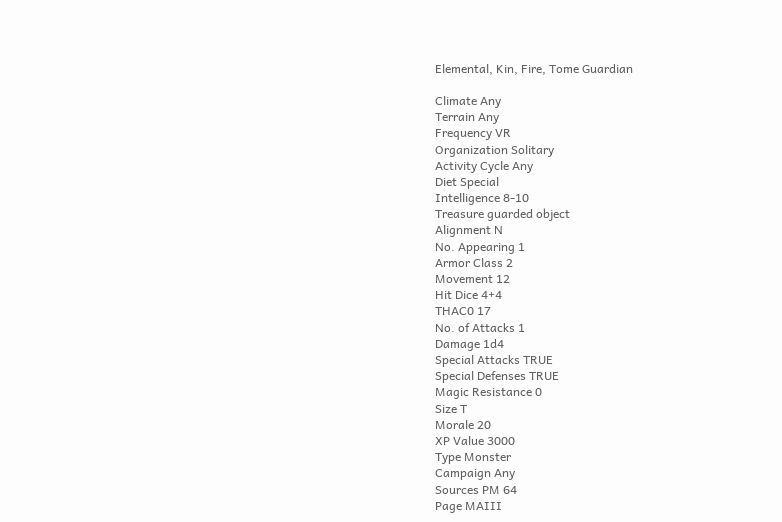Elemental, Kin, Fire, Tome Guardian

Climate Any
Terrain Any
Frequency VR
Organization Solitary
Activity Cycle Any
Diet Special
Intelligence 8-10
Treasure guarded object
Alignment N
No. Appearing 1
Armor Class 2
Movement 12
Hit Dice 4+4
THAC0 17
No. of Attacks 1
Damage 1d4
Special Attacks TRUE
Special Defenses TRUE
Magic Resistance 0
Size T
Morale 20
XP Value 3000
Type Monster
Campaign Any
Sources PM 64
Page MAIII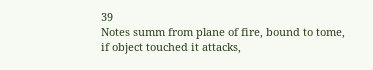39
Notes summ from plane of fire, bound to tome, if object touched it attacks,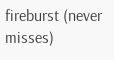fireburst (never misses)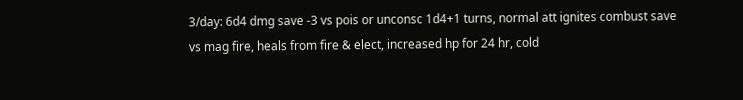3/day: 6d4 dmg save -3 vs pois or unconsc 1d4+1 turns, normal att ignites combust save vs mag fire, heals from fire & elect, increased hp for 24 hr, cold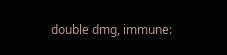double dmg, immune: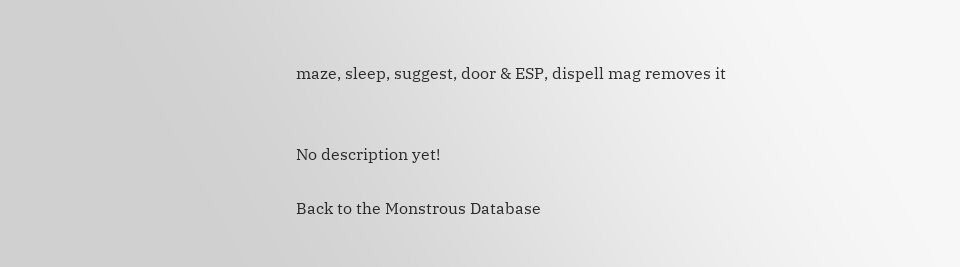maze, sleep, suggest, door & ESP, dispell mag removes it


No description yet!

Back to the Monstrous Database